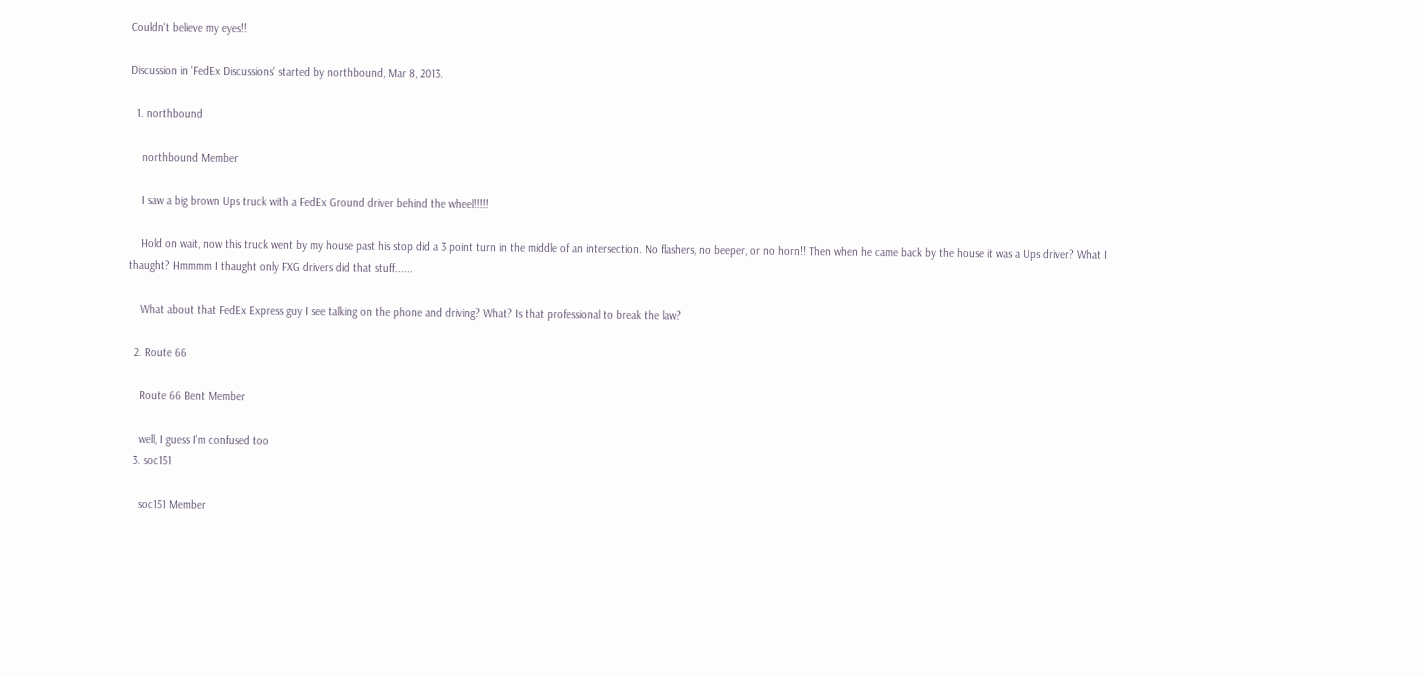Couldn't believe my eyes!!

Discussion in 'FedEx Discussions' started by northbound, Mar 8, 2013.

  1. northbound

    northbound Member

    I saw a big brown Ups truck with a FedEx Ground driver behind the wheel!!!!!

    Hold on wait, now this truck went by my house past his stop did a 3 point turn in the middle of an intersection. No flashers, no beeper, or no horn!! Then when he came back by the house it was a Ups driver? What I thaught? Hmmmm I thaught only FXG drivers did that stuff......

    What about that FedEx Express guy I see talking on the phone and driving? What? Is that professional to break the law?

  2. Route 66

    Route 66 Bent Member

    well, I guess I'm confused too
  3. soc151

    soc151 Member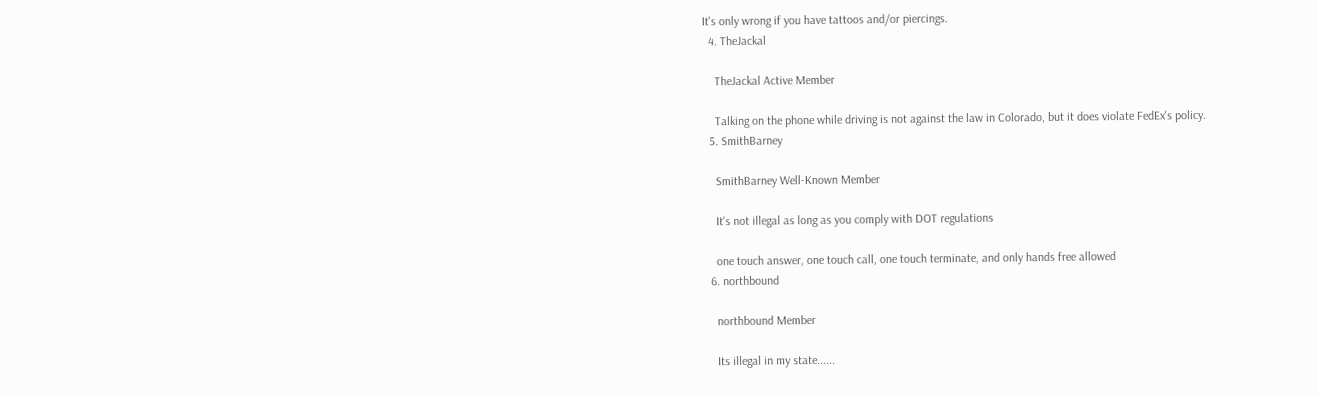It's only wrong if you have tattoos and/or piercings.
  4. TheJackal

    TheJackal Active Member

    Talking on the phone while driving is not against the law in Colorado, but it does violate FedEx's policy.
  5. SmithBarney

    SmithBarney Well-Known Member

    It's not illegal as long as you comply with DOT regulations

    one touch answer, one touch call, one touch terminate, and only hands free allowed
  6. northbound

    northbound Member

    Its illegal in my state......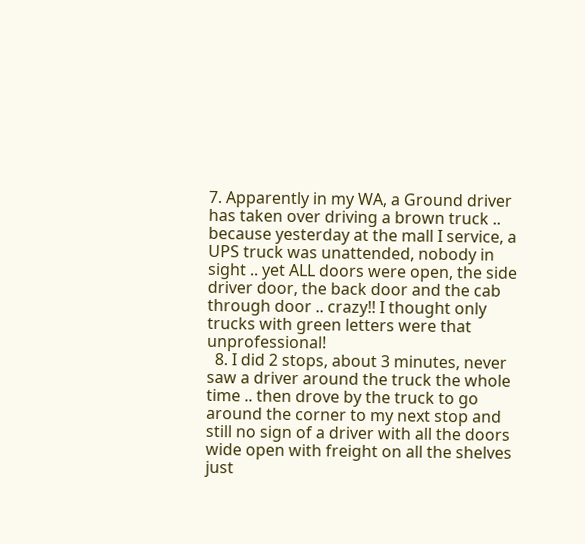7. Apparently in my WA, a Ground driver has taken over driving a brown truck .. because yesterday at the mall I service, a UPS truck was unattended, nobody in sight .. yet ALL doors were open, the side driver door, the back door and the cab through door .. crazy!! I thought only trucks with green letters were that unprofessional!
  8. I did 2 stops, about 3 minutes, never saw a driver around the truck the whole time .. then drove by the truck to go around the corner to my next stop and still no sign of a driver with all the doors wide open with freight on all the shelves just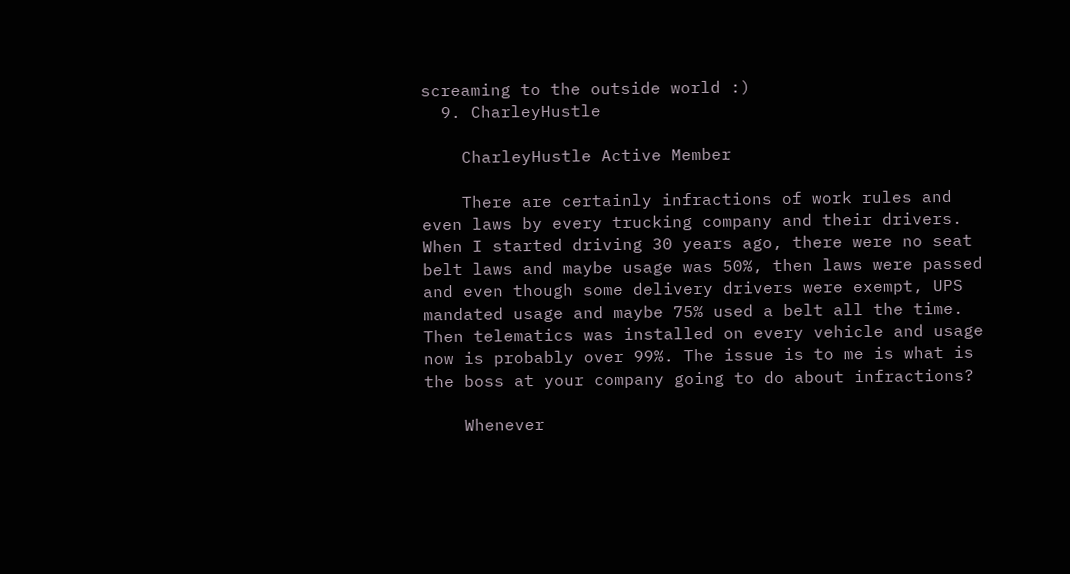screaming to the outside world :)
  9. CharleyHustle

    CharleyHustle Active Member

    There are certainly infractions of work rules and even laws by every trucking company and their drivers. When I started driving 30 years ago, there were no seat belt laws and maybe usage was 50%, then laws were passed and even though some delivery drivers were exempt, UPS mandated usage and maybe 75% used a belt all the time. Then telematics was installed on every vehicle and usage now is probably over 99%. The issue is to me is what is the boss at your company going to do about infractions?

    Whenever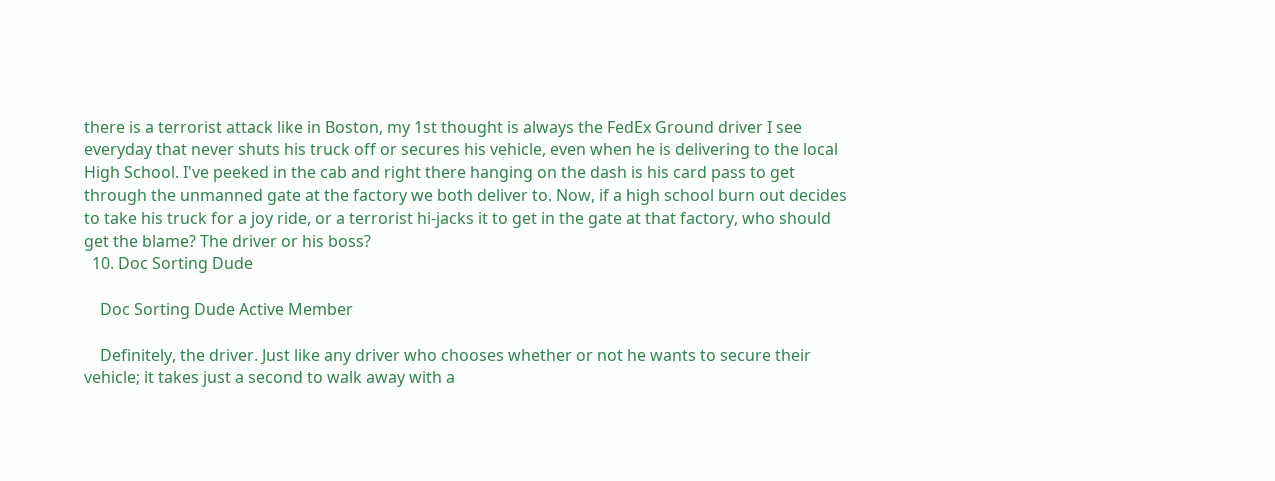there is a terrorist attack like in Boston, my 1st thought is always the FedEx Ground driver I see everyday that never shuts his truck off or secures his vehicle, even when he is delivering to the local High School. I've peeked in the cab and right there hanging on the dash is his card pass to get through the unmanned gate at the factory we both deliver to. Now, if a high school burn out decides to take his truck for a joy ride, or a terrorist hi-jacks it to get in the gate at that factory, who should get the blame? The driver or his boss?
  10. Doc Sorting Dude

    Doc Sorting Dude Active Member

    Definitely, the driver. Just like any driver who chooses whether or not he wants to secure their vehicle; it takes just a second to walk away with a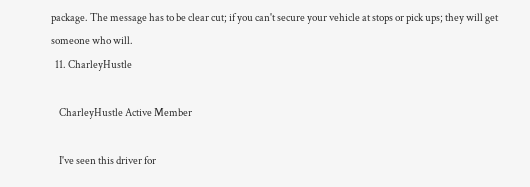package. The message has to be clear cut; if you can't secure your vehicle at stops or pick ups; they will get someone who will.
  11. CharleyHustle

    CharleyHustle Active Member

    I've seen this driver for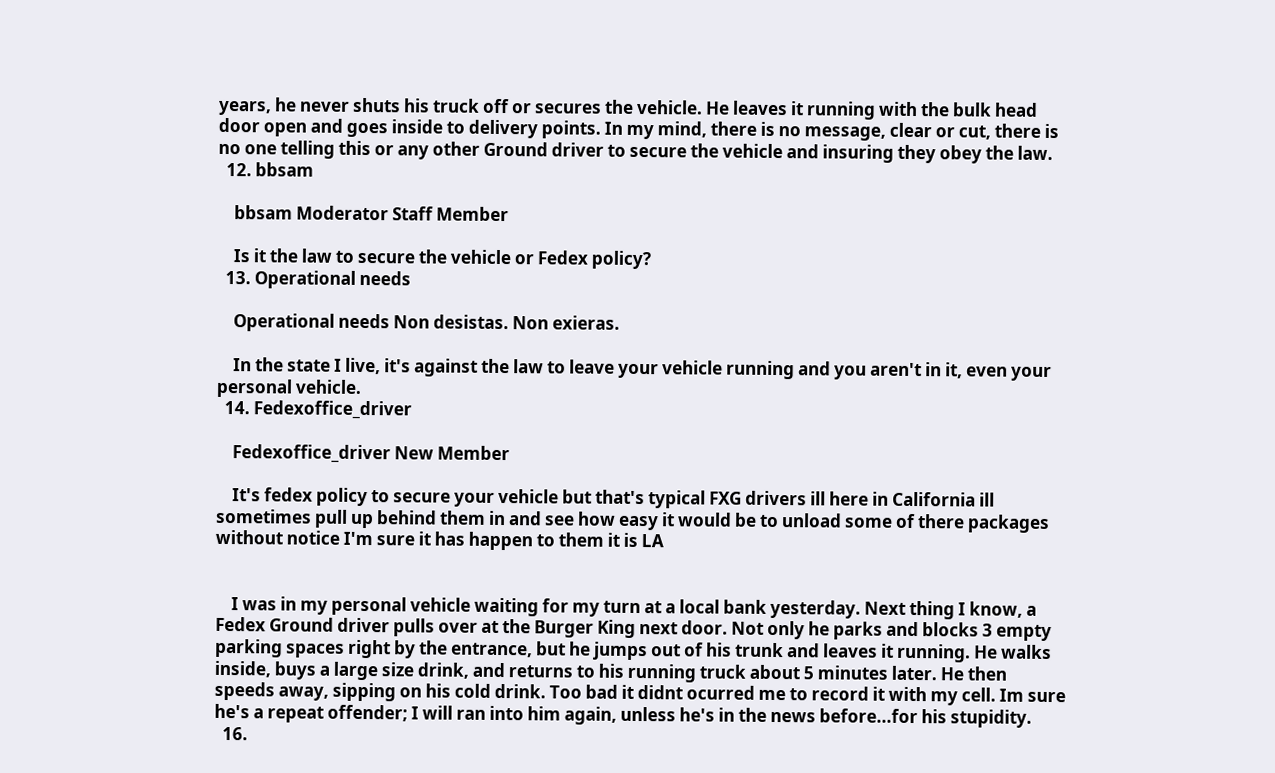years, he never shuts his truck off or secures the vehicle. He leaves it running with the bulk head door open and goes inside to delivery points. In my mind, there is no message, clear or cut, there is no one telling this or any other Ground driver to secure the vehicle and insuring they obey the law.
  12. bbsam

    bbsam Moderator Staff Member

    Is it the law to secure the vehicle or Fedex policy?
  13. Operational needs

    Operational needs Non desistas. Non exieras.

    In the state I live, it's against the law to leave your vehicle running and you aren't in it, even your personal vehicle.
  14. Fedexoffice_driver

    Fedexoffice_driver New Member

    It's fedex policy to secure your vehicle but that's typical FXG drivers ill here in California ill sometimes pull up behind them in and see how easy it would be to unload some of there packages without notice I'm sure it has happen to them it is LA


    I was in my personal vehicle waiting for my turn at a local bank yesterday. Next thing I know, a Fedex Ground driver pulls over at the Burger King next door. Not only he parks and blocks 3 empty parking spaces right by the entrance, but he jumps out of his trunk and leaves it running. He walks inside, buys a large size drink, and returns to his running truck about 5 minutes later. He then speeds away, sipping on his cold drink. Too bad it didnt ocurred me to record it with my cell. Im sure he's a repeat offender; I will ran into him again, unless he's in the news before...for his stupidity.
  16.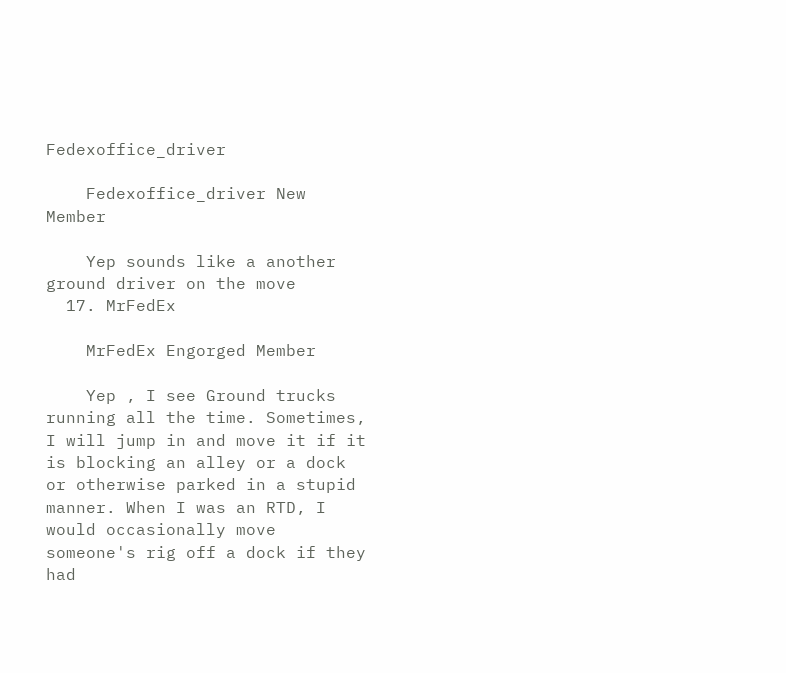Fedexoffice_driver

    Fedexoffice_driver New Member

    Yep sounds like a another ground driver on the move
  17. MrFedEx

    MrFedEx Engorged Member

    Yep , I see Ground trucks running all the time. Sometimes, I will jump in and move it if it is blocking an alley or a dock or otherwise parked in a stupid manner. When I was an RTD, I would occasionally move someone's rig off a dock if they had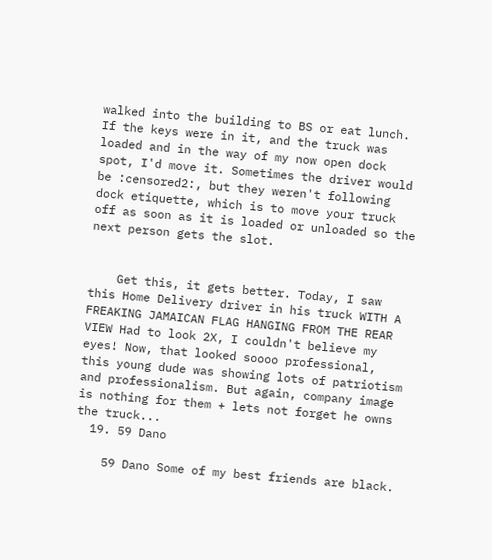walked into the building to BS or eat lunch. If the keys were in it, and the truck was loaded and in the way of my now open dock spot, I'd move it. Sometimes the driver would be :censored2:, but they weren't following dock etiquette, which is to move your truck off as soon as it is loaded or unloaded so the next person gets the slot.


    Get this, it gets better. Today, I saw this Home Delivery driver in his truck WITH A FREAKING JAMAICAN FLAG HANGING FROM THE REAR VIEW Had to look 2X, I couldn't believe my eyes! Now, that looked soooo professional, this young dude was showing lots of patriotism and professionalism. But again, company image is nothing for them + lets not forget he owns the truck...
  19. 59 Dano

    59 Dano Some of my best friends are black.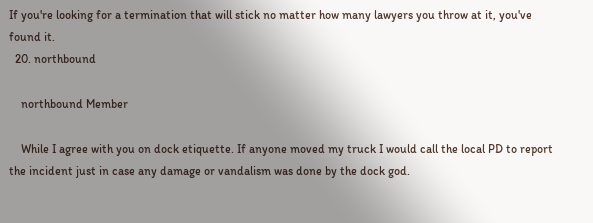If you're looking for a termination that will stick no matter how many lawyers you throw at it, you've found it.
  20. northbound

    northbound Member

    While I agree with you on dock etiquette. If anyone moved my truck I would call the local PD to report the incident just in case any damage or vandalism was done by the dock god.